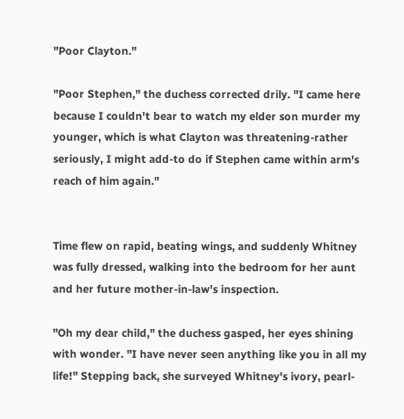"Poor Clayton."

"Poor Stephen," the duchess corrected drily. "I came here because I couldn't bear to watch my elder son murder my younger, which is what Clayton was threatening-rather seriously, I might add-to do if Stephen came within arm's reach of him again."


Time flew on rapid, beating wings, and suddenly Whitney was fully dressed, walking into the bedroom for her aunt and her future mother-in-law's inspection.

"Oh my dear child," the duchess gasped, her eyes shining with wonder. "I have never seen anything like you in all my life!" Stepping back, she surveyed Whitney's ivory, pearl-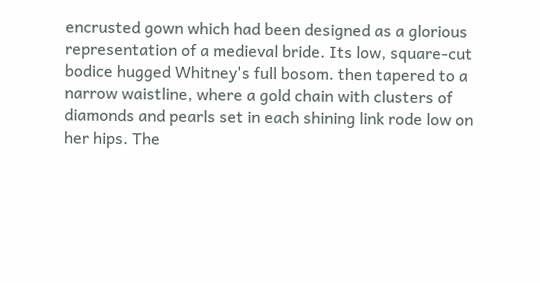encrusted gown which had been designed as a glorious representation of a medieval bride. Its low, square-cut bodice hugged Whitney's full bosom. then tapered to a narrow waistline, where a gold chain with clusters of diamonds and pearls set in each shining link rode low on her hips. The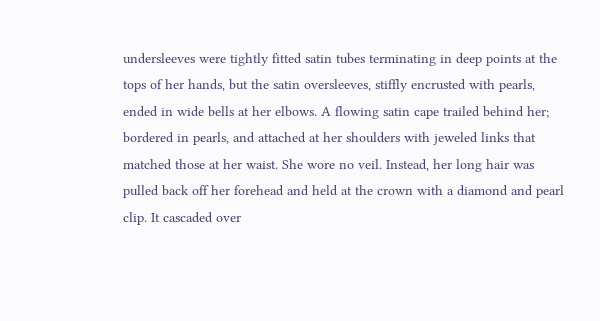undersleeves were tightly fitted satin tubes terminating in deep points at the tops of her hands, but the satin oversleeves, stiffly encrusted with pearls, ended in wide bells at her elbows. A flowing satin cape trailed behind her; bordered in pearls, and attached at her shoulders with jeweled links that matched those at her waist. She wore no veil. Instead, her long hair was pulled back off her forehead and held at the crown with a diamond and pearl clip. It cascaded over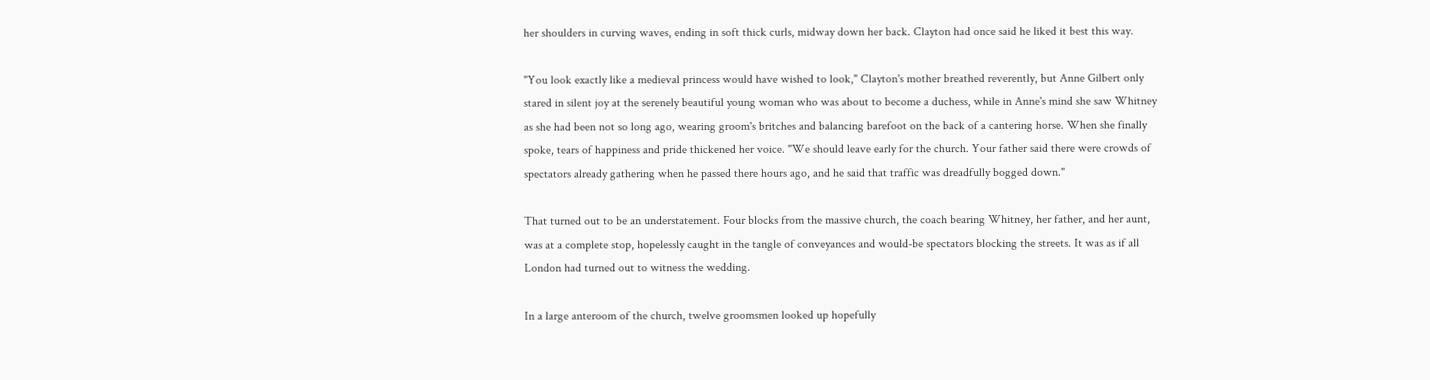her shoulders in curving waves, ending in soft thick curls, midway down her back. Clayton had once said he liked it best this way.

"You look exactly like a medieval princess would have wished to look," Clayton's mother breathed reverently, but Anne Gilbert only stared in silent joy at the serenely beautiful young woman who was about to become a duchess, while in Anne's mind she saw Whitney as she had been not so long ago, wearing groom's britches and balancing barefoot on the back of a cantering horse. When she finally spoke, tears of happiness and pride thickened her voice. "We should leave early for the church. Your father said there were crowds of spectators already gathering when he passed there hours ago, and he said that traffic was dreadfully bogged down."

That turned out to be an understatement. Four blocks from the massive church, the coach bearing Whitney, her father, and her aunt, was at a complete stop, hopelessly caught in the tangle of conveyances and would-be spectators blocking the streets. It was as if all London had turned out to witness the wedding.

In a large anteroom of the church, twelve groomsmen looked up hopefully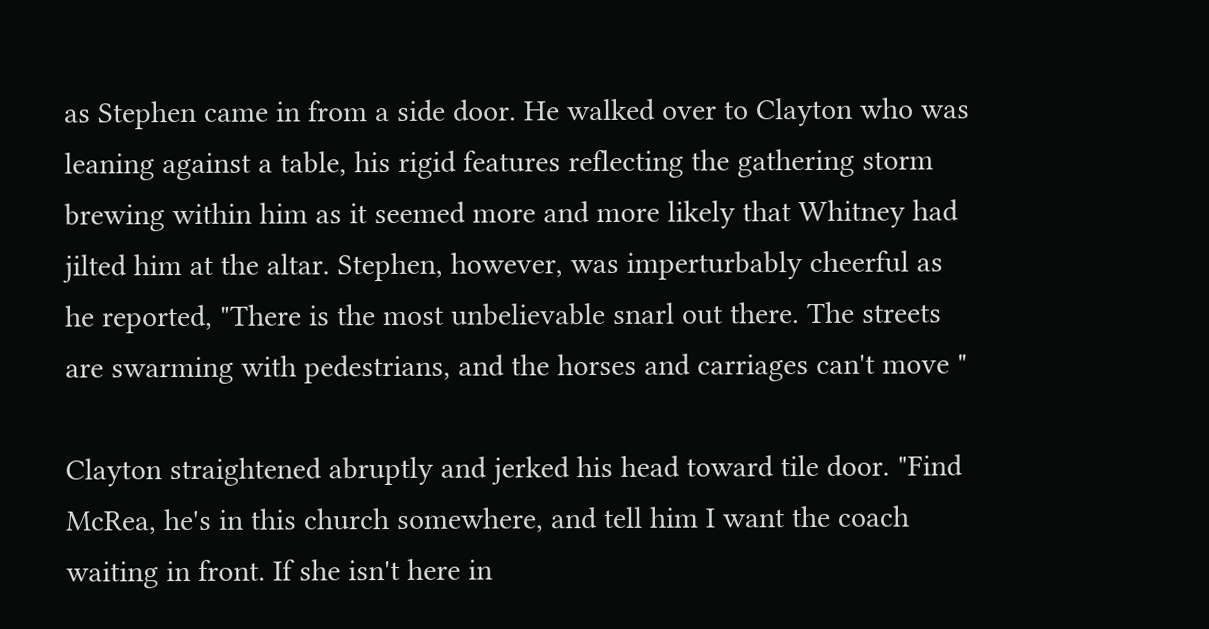as Stephen came in from a side door. He walked over to Clayton who was leaning against a table, his rigid features reflecting the gathering storm brewing within him as it seemed more and more likely that Whitney had jilted him at the altar. Stephen, however, was imperturbably cheerful as he reported, "There is the most unbelievable snarl out there. The streets are swarming with pedestrians, and the horses and carriages can't move "

Clayton straightened abruptly and jerked his head toward tile door. "Find McRea, he's in this church somewhere, and tell him I want the coach waiting in front. If she isn't here in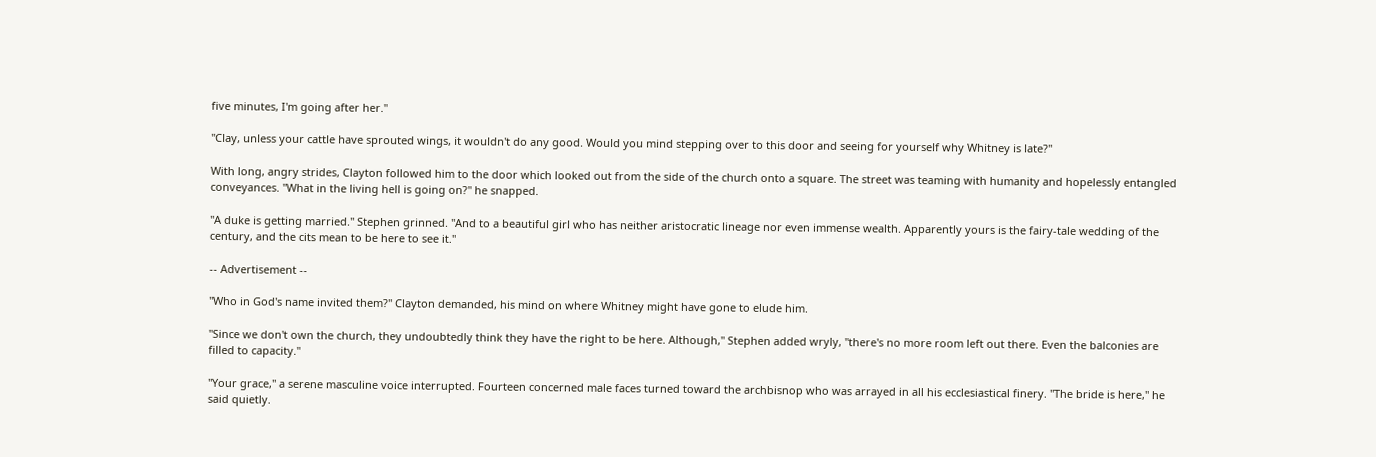five minutes, I'm going after her."

"Clay, unless your cattle have sprouted wings, it wouldn't do any good. Would you mind stepping over to this door and seeing for yourself why Whitney is late?"

With long, angry strides, Clayton followed him to the door which looked out from the side of the church onto a square. The street was teaming with humanity and hopelessly entangled conveyances. "What in the living hell is going on?" he snapped.

"A duke is getting married." Stephen grinned. "And to a beautiful girl who has neither aristocratic lineage nor even immense wealth. Apparently yours is the fairy-tale wedding of the century, and the cits mean to be here to see it."

-- Advertisement --

"Who in God's name invited them?" Clayton demanded, his mind on where Whitney might have gone to elude him.

"Since we don't own the church, they undoubtedly think they have the right to be here. Although," Stephen added wryly, "there's no more room left out there. Even the balconies are filled to capacity."

"Your grace," a serene masculine voice interrupted. Fourteen concerned male faces turned toward the archbisnop who was arrayed in all his ecclesiastical finery. "The bride is here," he said quietly.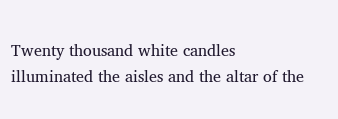Twenty thousand white candles illuminated the aisles and the altar of the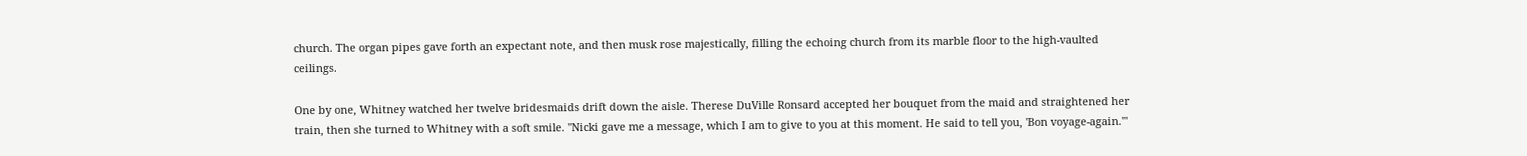church. The organ pipes gave forth an expectant note, and then musk rose majestically, filling the echoing church from its marble floor to the high-vaulted ceilings.

One by one, Whitney watched her twelve bridesmaids drift down the aisle. Therese DuVille Ronsard accepted her bouquet from the maid and straightened her train, then she turned to Whitney with a soft smile. "Nicki gave me a message, which I am to give to you at this moment. He said to tell you, 'Bon voyage-again.'"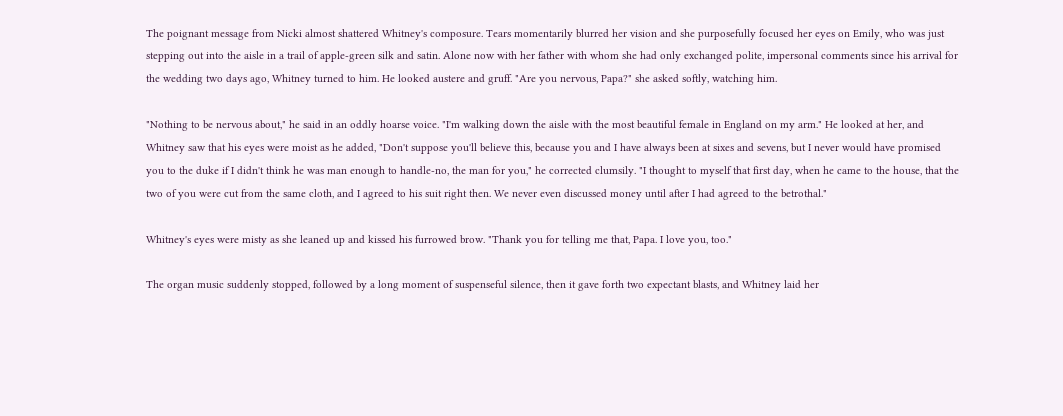The poignant message from Nicki almost shattered Whitney's composure. Tears momentarily blurred her vision and she purposefully focused her eyes on Emily, who was just stepping out into the aisle in a trail of apple-green silk and satin. Alone now with her father with whom she had only exchanged polite, impersonal comments since his arrival for the wedding two days ago, Whitney turned to him. He looked austere and gruff. "Are you nervous, Papa?" she asked softly, watching him.

"Nothing to be nervous about," he said in an oddly hoarse voice. "I'm walking down the aisle with the most beautiful female in England on my arm." He looked at her, and Whitney saw that his eyes were moist as he added, "Don't suppose you'll believe this, because you and I have always been at sixes and sevens, but I never would have promised you to the duke if I didn't think he was man enough to handle-no, the man for you," he corrected clumsily. "I thought to myself that first day, when he came to the house, that the two of you were cut from the same cloth, and I agreed to his suit right then. We never even discussed money until after I had agreed to the betrothal."

Whitney's eyes were misty as she leaned up and kissed his furrowed brow. "Thank you for telling me that, Papa. I love you, too."

The organ music suddenly stopped, followed by a long moment of suspenseful silence, then it gave forth two expectant blasts, and Whitney laid her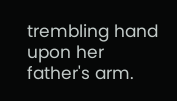trembling hand upon her father's arm.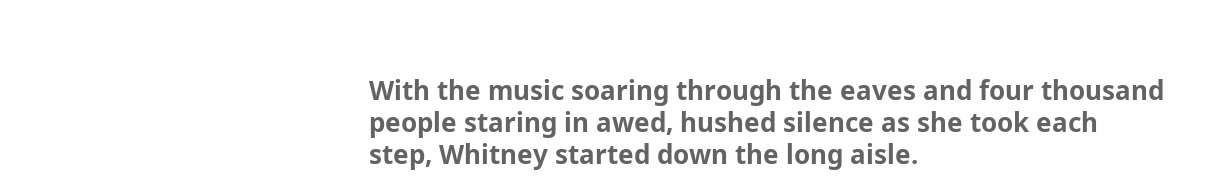With the music soaring through the eaves and four thousand people staring in awed, hushed silence as she took each step, Whitney started down the long aisle.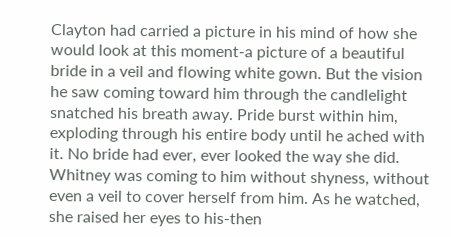Clayton had carried a picture in his mind of how she would look at this moment-a picture of a beautiful bride in a veil and flowing white gown. But the vision he saw coming toward him through the candlelight snatched his breath away. Pride burst within him, exploding through his entire body until he ached with it. No bride had ever, ever looked the way she did. Whitney was coming to him without shyness, without even a veil to cover herself from him. As he watched, she raised her eyes to his-then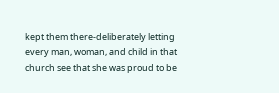kept them there-deliberately letting every man, woman, and child in that church see that she was proud to be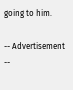going to him.

-- Advertisement --